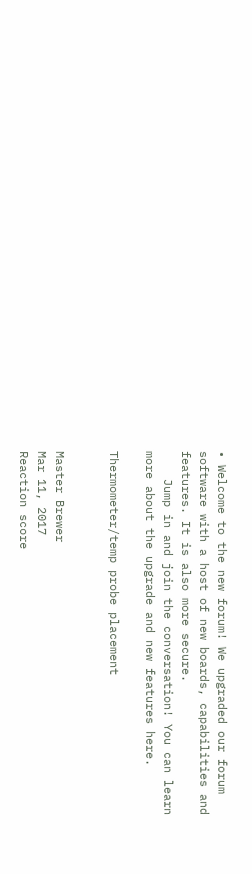• Welcome to the new forum! We upgraded our forum software with a host of new boards, capabilities and features. It is also more secure.
    Jump in and join the conversation! You can learn more about the upgrade and new features here.

Thermometer/temp probe placement


Master Brewer
Mar 11, 2017
Reaction score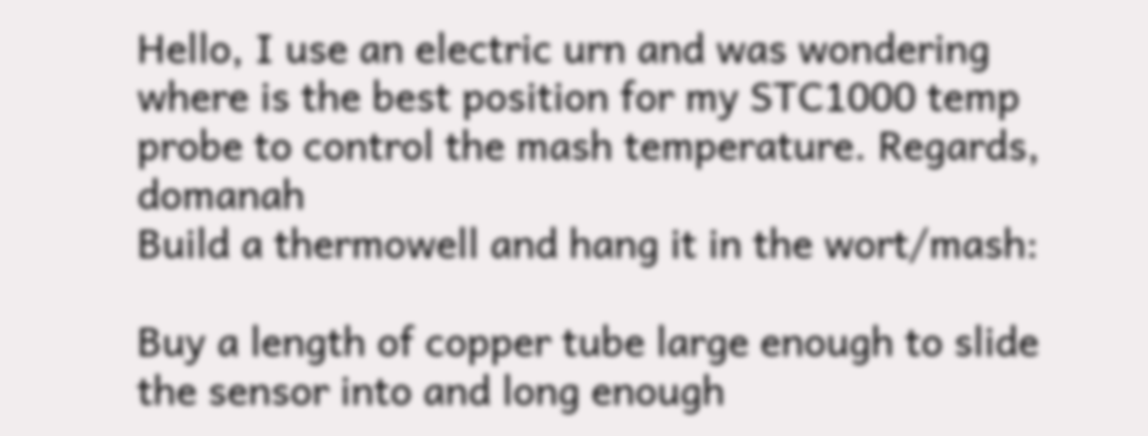Hello, I use an electric urn and was wondering where is the best position for my STC1000 temp probe to control the mash temperature. Regards, domanah
Build a thermowell and hang it in the wort/mash:

Buy a length of copper tube large enough to slide the sensor into and long enough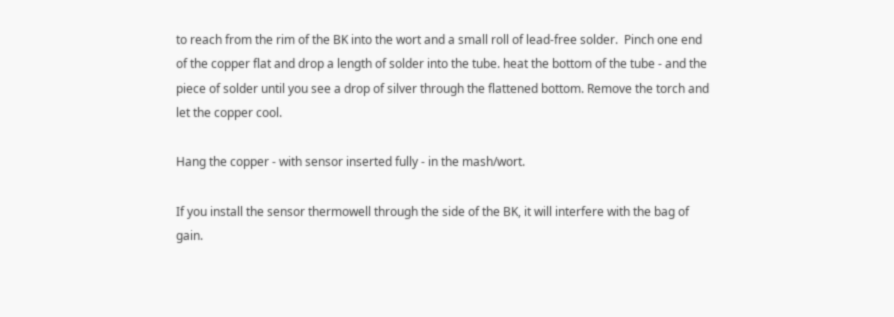to reach from the rim of the BK into the wort and a small roll of lead-free solder.  Pinch one end of the copper flat and drop a length of solder into the tube. heat the bottom of the tube - and the piece of solder until you see a drop of silver through the flattened bottom. Remove the torch and let the copper cool.

Hang the copper - with sensor inserted fully - in the mash/wort.

If you install the sensor thermowell through the side of the BK, it will interfere with the bag of gain.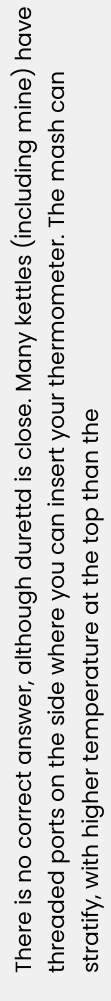There is no correct answer, although durettd is close. Many kettles (including mine) have threaded ports on the side where you can insert your thermometer. The mash can stratify, with higher temperature at the top than the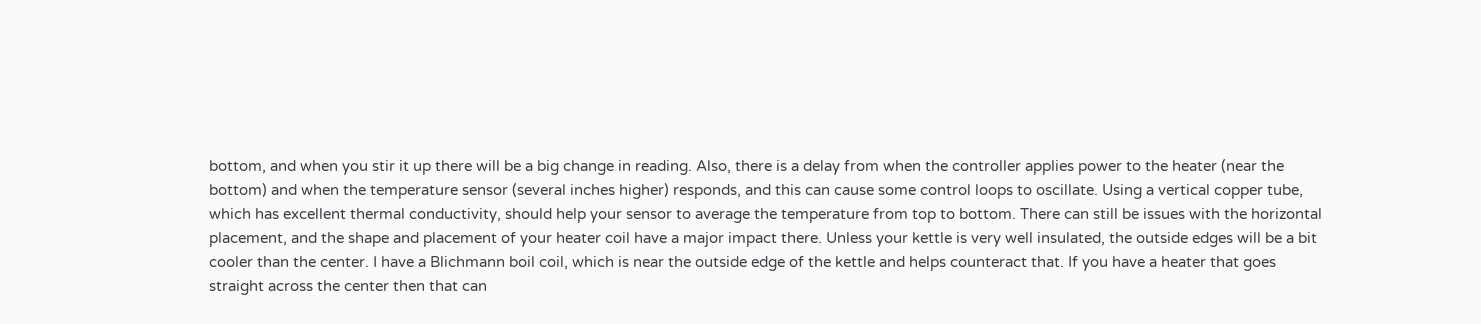bottom, and when you stir it up there will be a big change in reading. Also, there is a delay from when the controller applies power to the heater (near the bottom) and when the temperature sensor (several inches higher) responds, and this can cause some control loops to oscillate. Using a vertical copper tube, which has excellent thermal conductivity, should help your sensor to average the temperature from top to bottom. There can still be issues with the horizontal placement, and the shape and placement of your heater coil have a major impact there. Unless your kettle is very well insulated, the outside edges will be a bit cooler than the center. I have a Blichmann boil coil, which is near the outside edge of the kettle and helps counteract that. If you have a heater that goes straight across the center then that can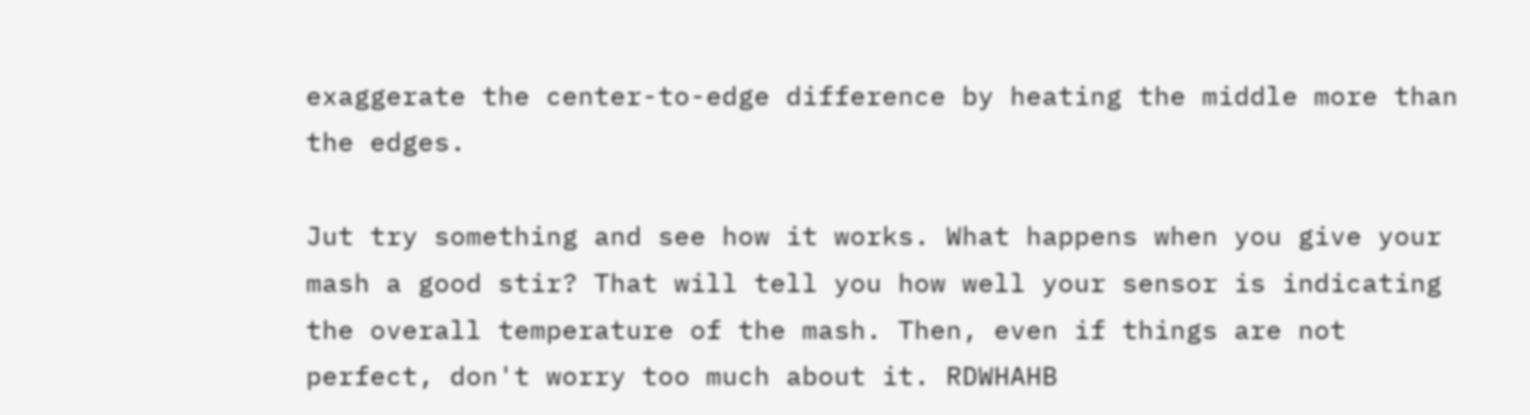exaggerate the center-to-edge difference by heating the middle more than the edges.

Jut try something and see how it works. What happens when you give your mash a good stir? That will tell you how well your sensor is indicating the overall temperature of the mash. Then, even if things are not perfect, don't worry too much about it. RDWHAHB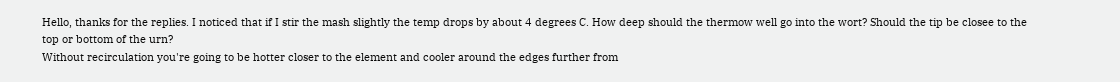Hello, thanks for the replies. I noticed that if I stir the mash slightly the temp drops by about 4 degrees C. How deep should the thermow well go into the wort? Should the tip be closee to the top or bottom of the urn?
Without recirculation you're going to be hotter closer to the element and cooler around the edges further from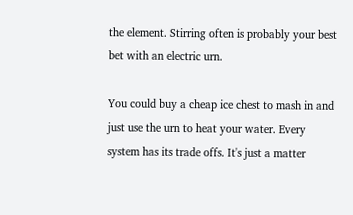the element. Stirring often is probably your best bet with an electric urn.

You could buy a cheap ice chest to mash in and just use the urn to heat your water. Every system has its trade offs. It's just a matter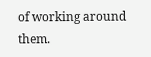of working around them.